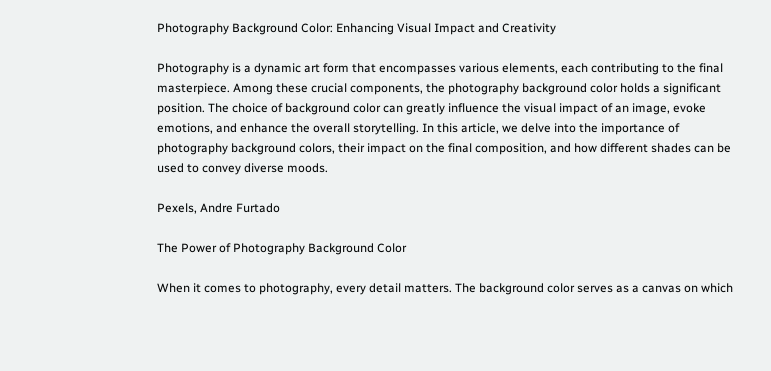Photography Background Color: Enhancing Visual Impact and Creativity

Photography is a dynamic art form that encompasses various elements, each contributing to the final masterpiece. Among these crucial components, the photography background color holds a significant position. The choice of background color can greatly influence the visual impact of an image, evoke emotions, and enhance the overall storytelling. In this article, we delve into the importance of photography background colors, their impact on the final composition, and how different shades can be used to convey diverse moods.

Pexels, Andre Furtado

The Power of Photography Background Color

When it comes to photography, every detail matters. The background color serves as a canvas on which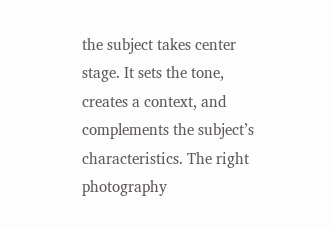the subject takes center stage. It sets the tone, creates a context, and complements the subject’s characteristics. The right photography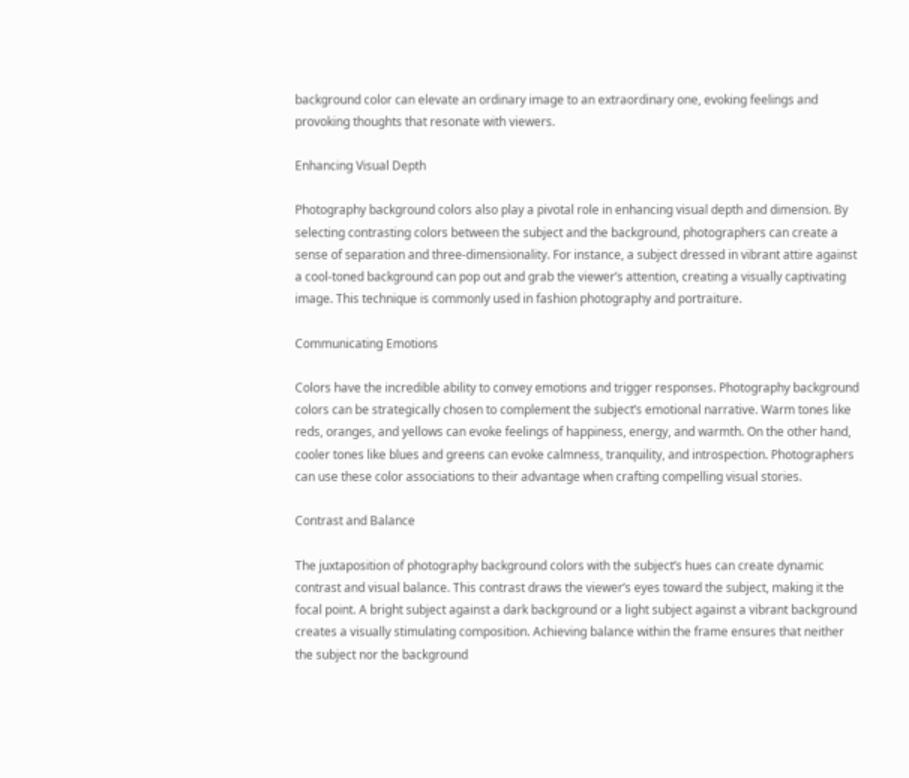background color can elevate an ordinary image to an extraordinary one, evoking feelings and provoking thoughts that resonate with viewers.

Enhancing Visual Depth

Photography background colors also play a pivotal role in enhancing visual depth and dimension. By selecting contrasting colors between the subject and the background, photographers can create a sense of separation and three-dimensionality. For instance, a subject dressed in vibrant attire against a cool-toned background can pop out and grab the viewer’s attention, creating a visually captivating image. This technique is commonly used in fashion photography and portraiture.

Communicating Emotions

Colors have the incredible ability to convey emotions and trigger responses. Photography background colors can be strategically chosen to complement the subject’s emotional narrative. Warm tones like reds, oranges, and yellows can evoke feelings of happiness, energy, and warmth. On the other hand, cooler tones like blues and greens can evoke calmness, tranquility, and introspection. Photographers can use these color associations to their advantage when crafting compelling visual stories.

Contrast and Balance

The juxtaposition of photography background colors with the subject’s hues can create dynamic contrast and visual balance. This contrast draws the viewer’s eyes toward the subject, making it the focal point. A bright subject against a dark background or a light subject against a vibrant background creates a visually stimulating composition. Achieving balance within the frame ensures that neither the subject nor the background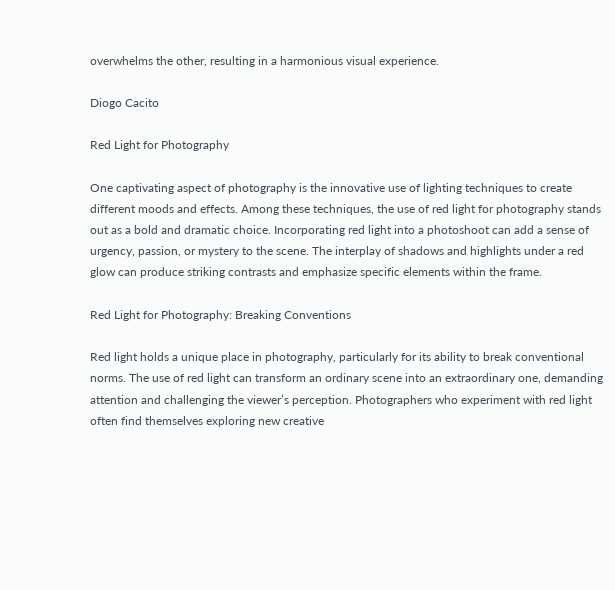overwhelms the other, resulting in a harmonious visual experience.

Diogo Cacito

Red Light for Photography

One captivating aspect of photography is the innovative use of lighting techniques to create different moods and effects. Among these techniques, the use of red light for photography stands out as a bold and dramatic choice. Incorporating red light into a photoshoot can add a sense of urgency, passion, or mystery to the scene. The interplay of shadows and highlights under a red glow can produce striking contrasts and emphasize specific elements within the frame.

Red Light for Photography: Breaking Conventions

Red light holds a unique place in photography, particularly for its ability to break conventional norms. The use of red light can transform an ordinary scene into an extraordinary one, demanding attention and challenging the viewer’s perception. Photographers who experiment with red light often find themselves exploring new creative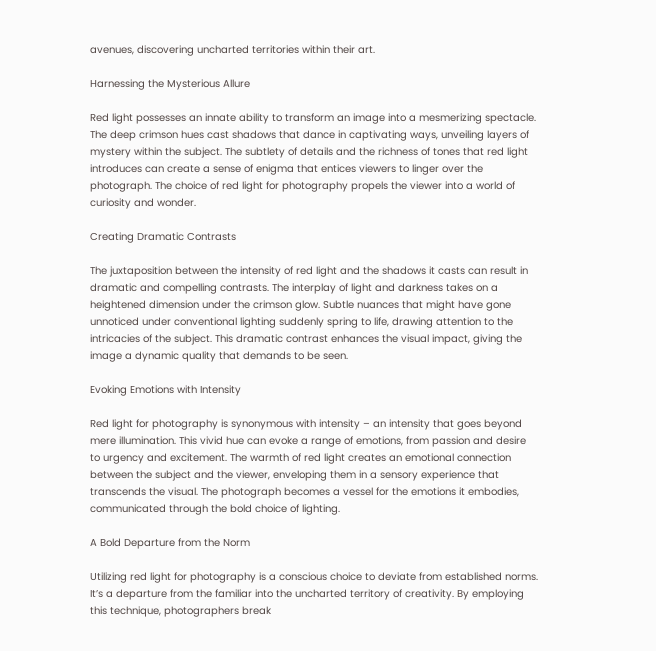avenues, discovering uncharted territories within their art.

Harnessing the Mysterious Allure

Red light possesses an innate ability to transform an image into a mesmerizing spectacle. The deep crimson hues cast shadows that dance in captivating ways, unveiling layers of mystery within the subject. The subtlety of details and the richness of tones that red light introduces can create a sense of enigma that entices viewers to linger over the photograph. The choice of red light for photography propels the viewer into a world of curiosity and wonder.

Creating Dramatic Contrasts

The juxtaposition between the intensity of red light and the shadows it casts can result in dramatic and compelling contrasts. The interplay of light and darkness takes on a heightened dimension under the crimson glow. Subtle nuances that might have gone unnoticed under conventional lighting suddenly spring to life, drawing attention to the intricacies of the subject. This dramatic contrast enhances the visual impact, giving the image a dynamic quality that demands to be seen.

Evoking Emotions with Intensity

Red light for photography is synonymous with intensity – an intensity that goes beyond mere illumination. This vivid hue can evoke a range of emotions, from passion and desire to urgency and excitement. The warmth of red light creates an emotional connection between the subject and the viewer, enveloping them in a sensory experience that transcends the visual. The photograph becomes a vessel for the emotions it embodies, communicated through the bold choice of lighting.

A Bold Departure from the Norm

Utilizing red light for photography is a conscious choice to deviate from established norms. It’s a departure from the familiar into the uncharted territory of creativity. By employing this technique, photographers break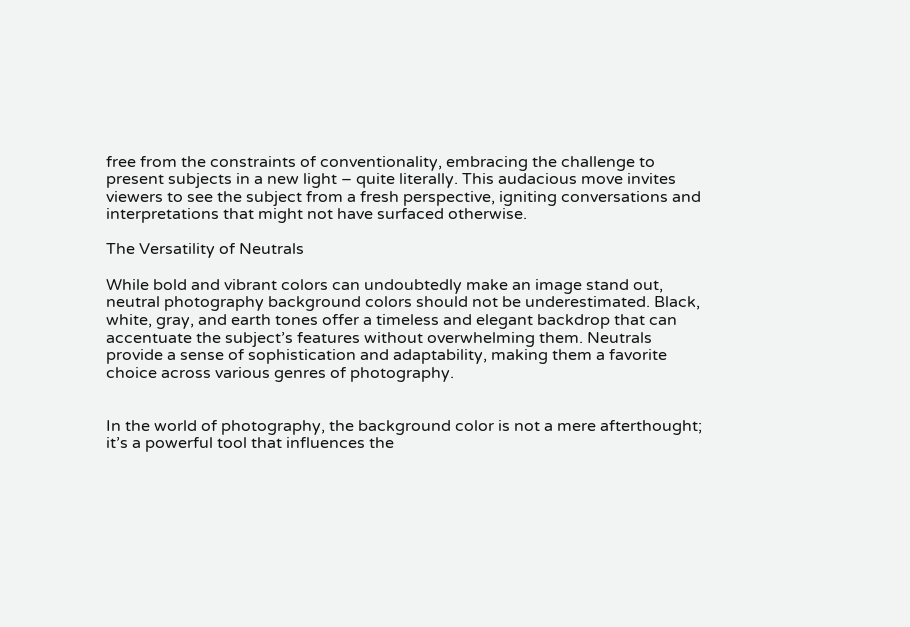free from the constraints of conventionality, embracing the challenge to present subjects in a new light – quite literally. This audacious move invites viewers to see the subject from a fresh perspective, igniting conversations and interpretations that might not have surfaced otherwise.

The Versatility of Neutrals

While bold and vibrant colors can undoubtedly make an image stand out, neutral photography background colors should not be underestimated. Black, white, gray, and earth tones offer a timeless and elegant backdrop that can accentuate the subject’s features without overwhelming them. Neutrals provide a sense of sophistication and adaptability, making them a favorite choice across various genres of photography.


In the world of photography, the background color is not a mere afterthought; it’s a powerful tool that influences the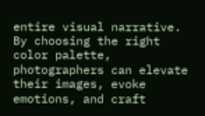entire visual narrative. By choosing the right color palette, photographers can elevate their images, evoke emotions, and craft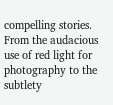compelling stories. From the audacious use of red light for photography to the subtlety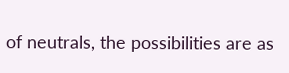of neutrals, the possibilities are as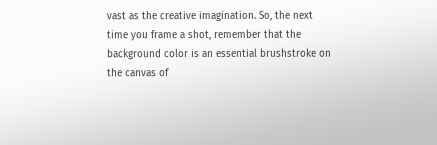vast as the creative imagination. So, the next time you frame a shot, remember that the background color is an essential brushstroke on the canvas of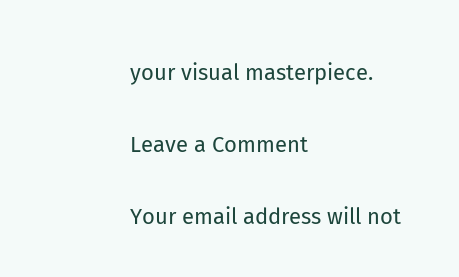your visual masterpiece.

Leave a Comment

Your email address will not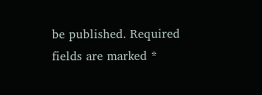be published. Required fields are marked *